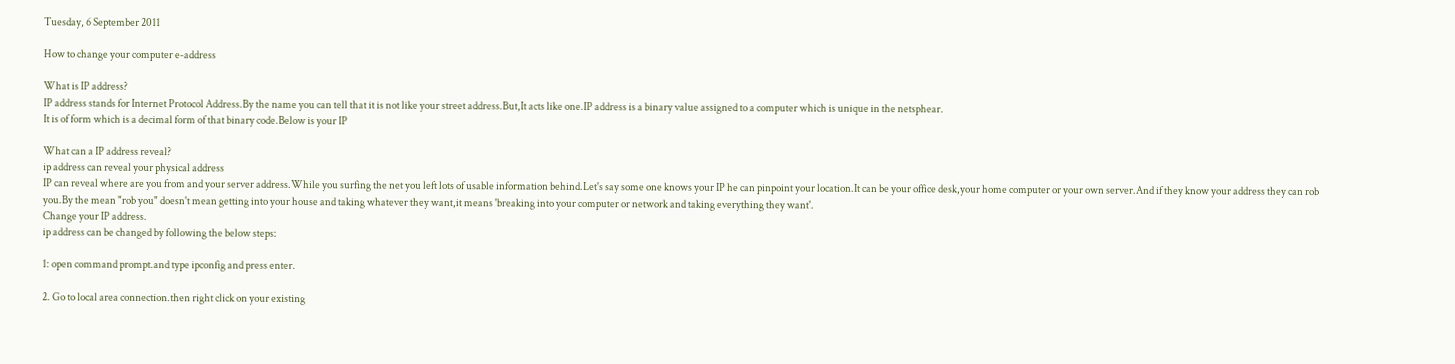Tuesday, 6 September 2011

How to change your computer e-address

What is IP address?
IP address stands for Internet Protocol Address.By the name you can tell that it is not like your street address.But,It acts like one.IP address is a binary value assigned to a computer which is unique in the netsphear.
It is of form which is a decimal form of that binary code.Below is your IP

What can a IP address reveal?
ip address can reveal your physical address
IP can reveal where are you from and your server address.While you surfing the net you left lots of usable information behind.Let's say some one knows your IP he can pinpoint your location.It can be your office desk,your home computer or your own server.And if they know your address they can rob you.By the mean "rob you" doesn't mean getting into your house and taking whatever they want,it means 'breaking into your computer or network and taking everything they want'.
Change your IP address.
ip address can be changed by following the below steps:

1: open command prompt.and type ipconfig and press enter.

2. Go to local area connection.then right click on your existing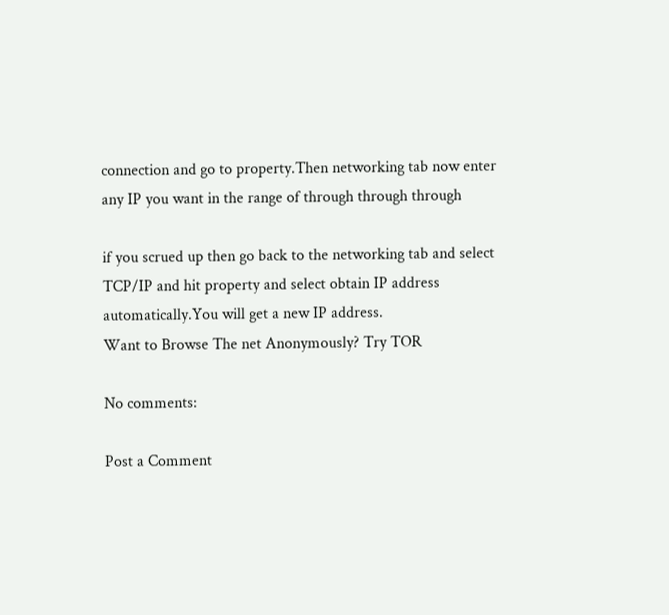connection and go to property.Then networking tab now enter any IP you want in the range of through through through

if you scrued up then go back to the networking tab and select TCP/IP and hit property and select obtain IP address automatically.You will get a new IP address.
Want to Browse The net Anonymously? Try TOR

No comments:

Post a Comment